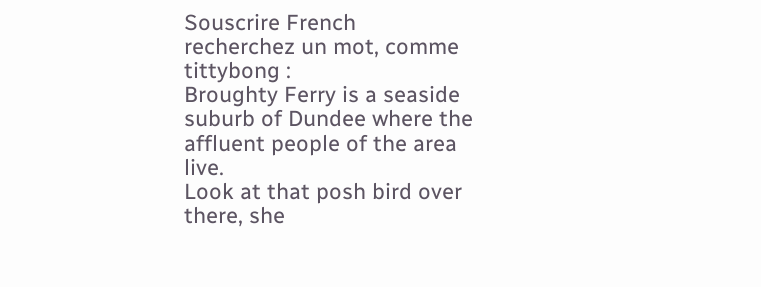Souscrire French
recherchez un mot, comme tittybong :
Broughty Ferry is a seaside suburb of Dundee where the affluent people of the area live.
Look at that posh bird over there, she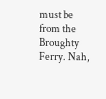must be from the Broughty Ferry. Nah,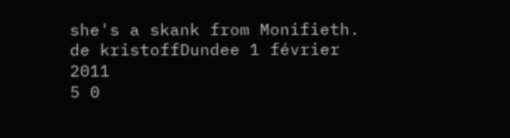she's a skank from Monifieth.
de kristoffDundee 1 février 2011
5 0